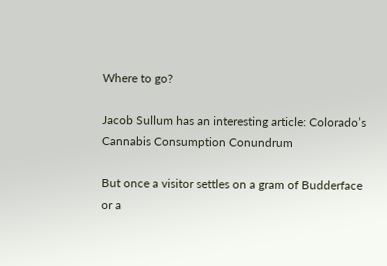Where to go?

Jacob Sullum has an interesting article: Colorado’s Cannabis Consumption Conundrum

But once a visitor settles on a gram of Budderface or a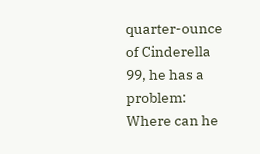quarter-ounce of Cinderella 99, he has a problem: Where can he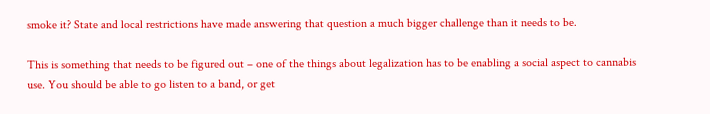smoke it? State and local restrictions have made answering that question a much bigger challenge than it needs to be.

This is something that needs to be figured out – one of the things about legalization has to be enabling a social aspect to cannabis use. You should be able to go listen to a band, or get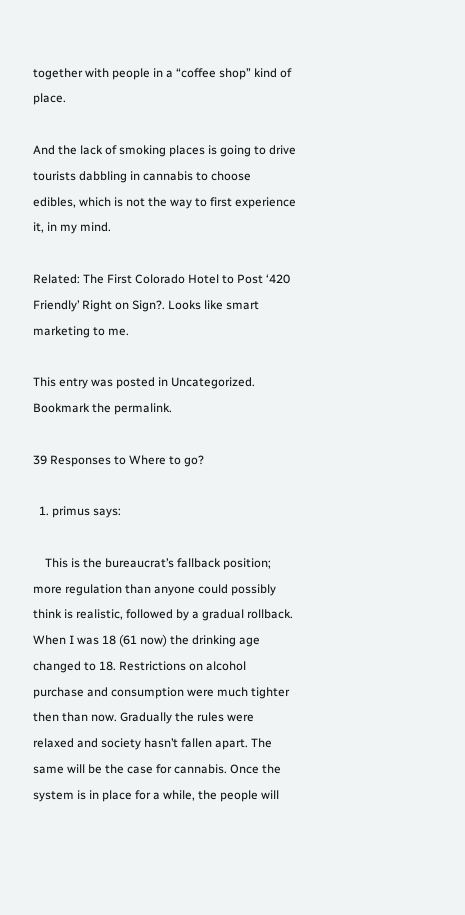together with people in a “coffee shop” kind of place.

And the lack of smoking places is going to drive tourists dabbling in cannabis to choose edibles, which is not the way to first experience it, in my mind.

Related: The First Colorado Hotel to Post ‘420 Friendly’ Right on Sign?. Looks like smart marketing to me.

This entry was posted in Uncategorized. Bookmark the permalink.

39 Responses to Where to go?

  1. primus says:

    This is the bureaucrat’s fallback position; more regulation than anyone could possibly think is realistic, followed by a gradual rollback. When I was 18 (61 now) the drinking age changed to 18. Restrictions on alcohol purchase and consumption were much tighter then than now. Gradually the rules were relaxed and society hasn’t fallen apart. The same will be the case for cannabis. Once the system is in place for a while, the people will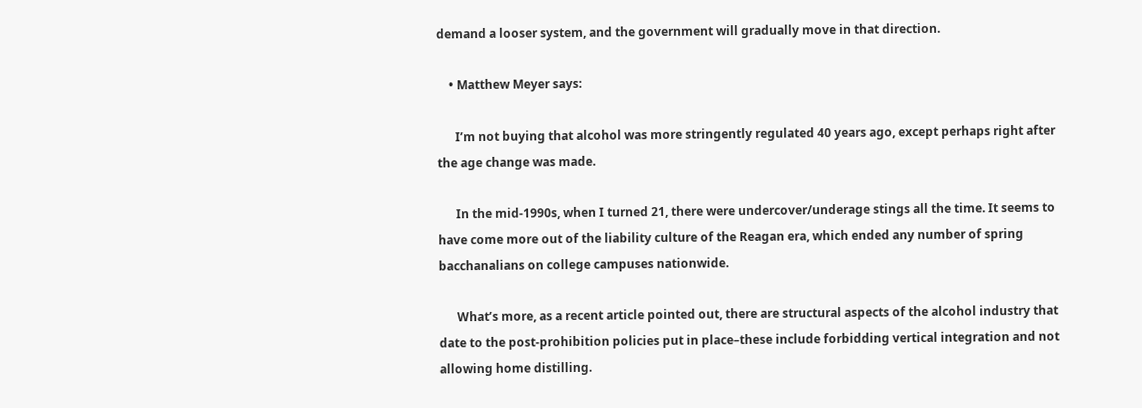demand a looser system, and the government will gradually move in that direction.

    • Matthew Meyer says:

      I’m not buying that alcohol was more stringently regulated 40 years ago, except perhaps right after the age change was made.

      In the mid-1990s, when I turned 21, there were undercover/underage stings all the time. It seems to have come more out of the liability culture of the Reagan era, which ended any number of spring bacchanalians on college campuses nationwide.

      What’s more, as a recent article pointed out, there are structural aspects of the alcohol industry that date to the post-prohibition policies put in place–these include forbidding vertical integration and not allowing home distilling.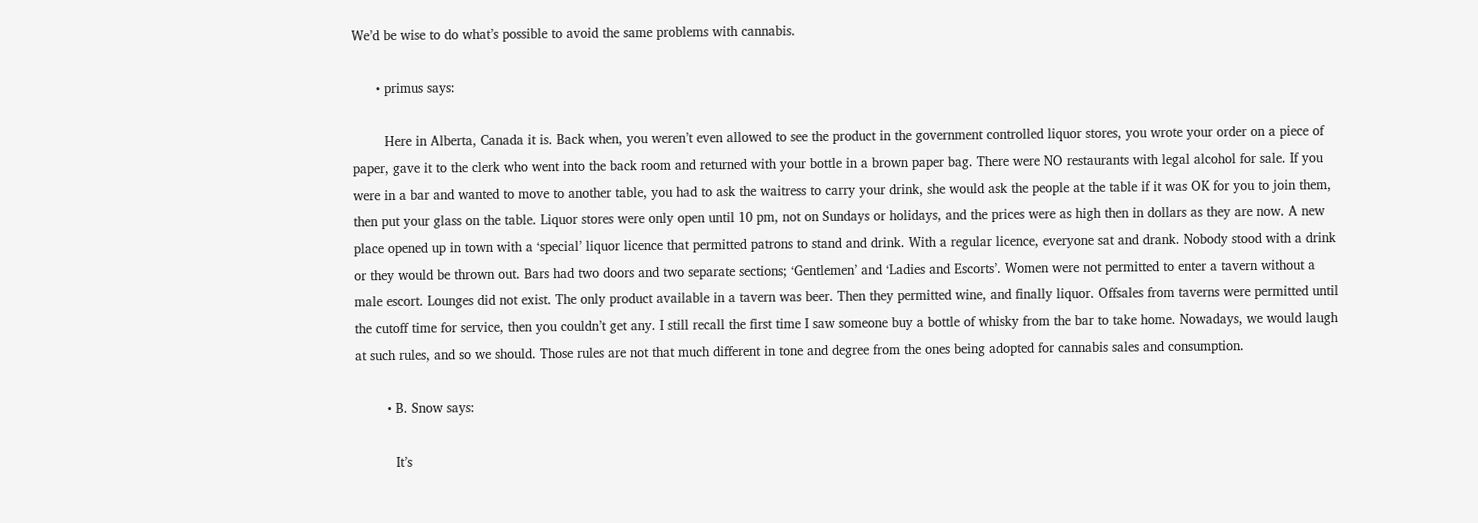We’d be wise to do what’s possible to avoid the same problems with cannabis.

      • primus says:

        Here in Alberta, Canada it is. Back when, you weren’t even allowed to see the product in the government controlled liquor stores, you wrote your order on a piece of paper, gave it to the clerk who went into the back room and returned with your bottle in a brown paper bag. There were NO restaurants with legal alcohol for sale. If you were in a bar and wanted to move to another table, you had to ask the waitress to carry your drink, she would ask the people at the table if it was OK for you to join them, then put your glass on the table. Liquor stores were only open until 10 pm, not on Sundays or holidays, and the prices were as high then in dollars as they are now. A new place opened up in town with a ‘special’ liquor licence that permitted patrons to stand and drink. With a regular licence, everyone sat and drank. Nobody stood with a drink or they would be thrown out. Bars had two doors and two separate sections; ‘Gentlemen’ and ‘Ladies and Escorts’. Women were not permitted to enter a tavern without a male escort. Lounges did not exist. The only product available in a tavern was beer. Then they permitted wine, and finally liquor. Offsales from taverns were permitted until the cutoff time for service, then you couldn’t get any. I still recall the first time I saw someone buy a bottle of whisky from the bar to take home. Nowadays, we would laugh at such rules, and so we should. Those rules are not that much different in tone and degree from the ones being adopted for cannabis sales and consumption.

        • B. Snow says:

          It’s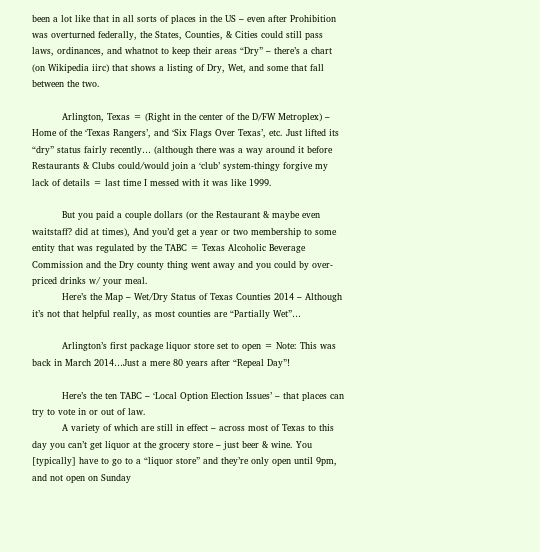been a lot like that in all sorts of places in the US – even after Prohibition was overturned federally, the States, Counties, & Cities could still pass laws, ordinances, and whatnot to keep their areas “Dry” – there’s a chart (on Wikipedia iirc) that shows a listing of Dry, Wet, and some that fall between the two.

          Arlington, Texas = (Right in the center of the D/FW Metroplex) – Home of the ‘Texas Rangers’, and ‘Six Flags Over Texas’, etc. Just lifted its “dry” status fairly recently… (although there was a way around it before Restaurants & Clubs could/would join a ‘club’ system-thingy forgive my lack of details = last time I messed with it was like 1999.

          But you paid a couple dollars (or the Restaurant & maybe even waitstaff? did at times), And you’d get a year or two membership to some entity that was regulated by the TABC = Texas Alcoholic Beverage Commission and the Dry county thing went away and you could by over-priced drinks w/ your meal.
          Here’s the Map – Wet/Dry Status of Texas Counties 2014 – Although it’s not that helpful really, as most counties are “Partially Wet”…

          Arlington’s first package liquor store set to open = Note: This was back in March 2014…Just a mere 80 years after “Repeal Day”!

          Here’s the ten TABC – ‘Local Option Election Issues’ – that places can try to vote in or out of law.
          A variety of which are still in effect – across most of Texas to this day you can’t get liquor at the grocery store – just beer & wine. You [typically] have to go to a “liquor store” and they’re only open until 9pm, and not open on Sunday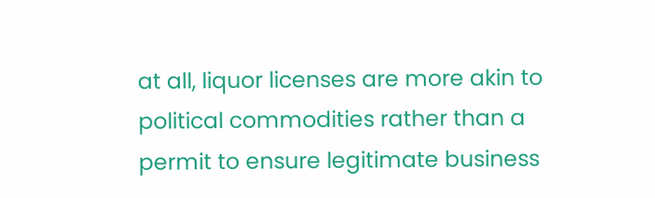at all, liquor licenses are more akin to political commodities rather than a permit to ensure legitimate business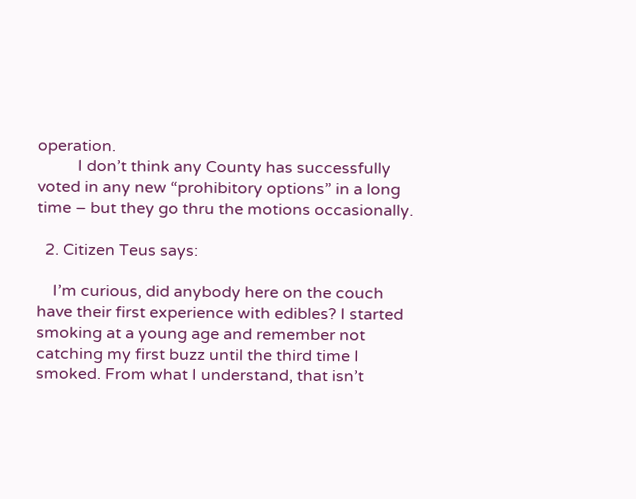operation.
          I don’t think any County has successfully voted in any new “prohibitory options” in a long time – but they go thru the motions occasionally.

  2. Citizen Teus says:

    I’m curious, did anybody here on the couch have their first experience with edibles? I started smoking at a young age and remember not catching my first buzz until the third time I smoked. From what I understand, that isn’t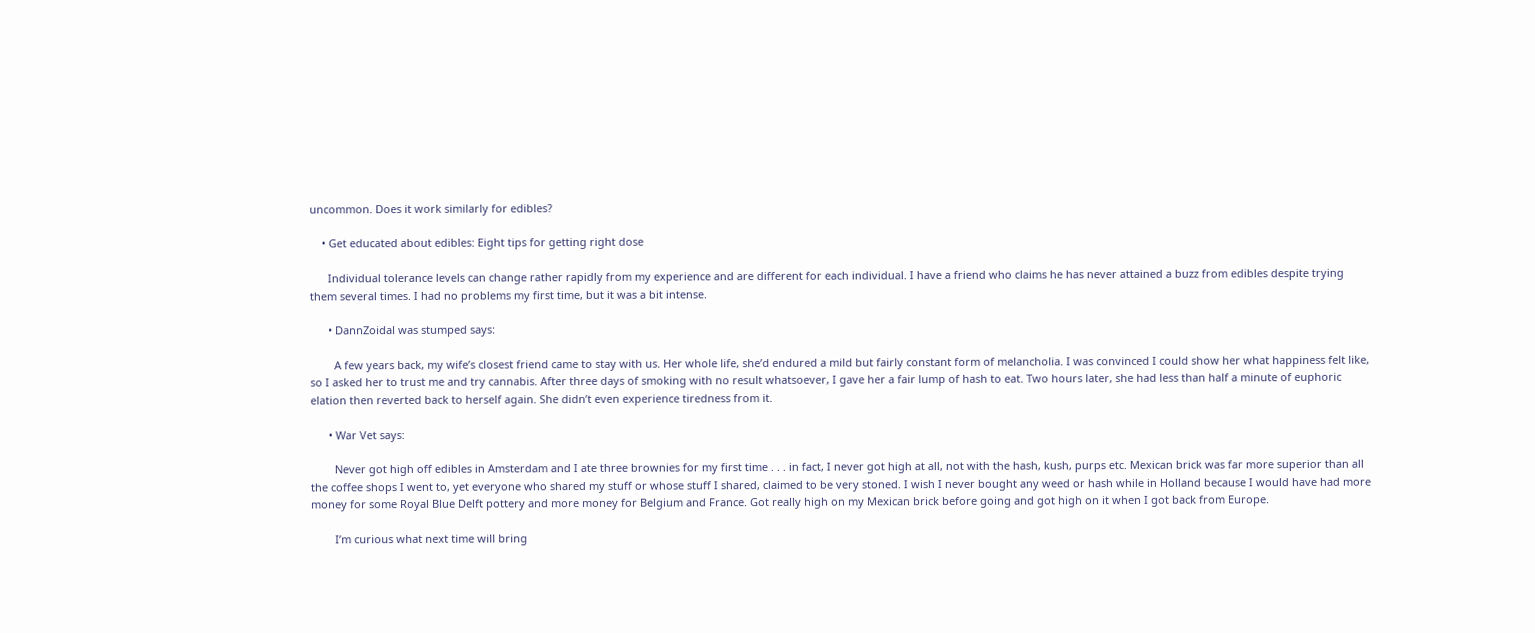uncommon. Does it work similarly for edibles?

    • Get educated about edibles: Eight tips for getting right dose

      Individual tolerance levels can change rather rapidly from my experience and are different for each individual. I have a friend who claims he has never attained a buzz from edibles despite trying them several times. I had no problems my first time, but it was a bit intense.

      • DannZoidal was stumped says:

        A few years back, my wife’s closest friend came to stay with us. Her whole life, she’d endured a mild but fairly constant form of melancholia. I was convinced I could show her what happiness felt like, so I asked her to trust me and try cannabis. After three days of smoking with no result whatsoever, I gave her a fair lump of hash to eat. Two hours later, she had less than half a minute of euphoric elation then reverted back to herself again. She didn’t even experience tiredness from it.

      • War Vet says:

        Never got high off edibles in Amsterdam and I ate three brownies for my first time . . . in fact, I never got high at all, not with the hash, kush, purps etc. Mexican brick was far more superior than all the coffee shops I went to, yet everyone who shared my stuff or whose stuff I shared, claimed to be very stoned. I wish I never bought any weed or hash while in Holland because I would have had more money for some Royal Blue Delft pottery and more money for Belgium and France. Got really high on my Mexican brick before going and got high on it when I got back from Europe.

        I’m curious what next time will bring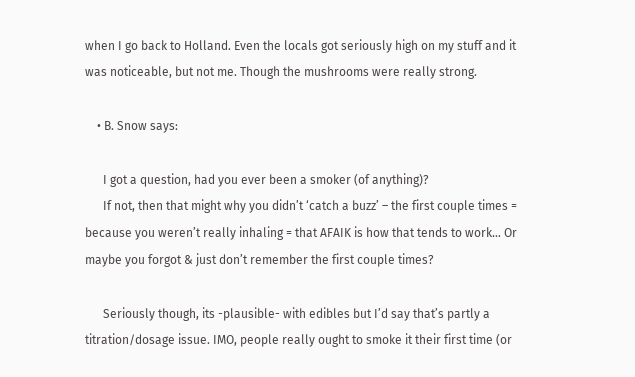when I go back to Holland. Even the locals got seriously high on my stuff and it was noticeable, but not me. Though the mushrooms were really strong.

    • B. Snow says:

      I got a question, had you ever been a smoker (of anything)?
      If not, then that might why you didn’t ‘catch a buzz’ – the first couple times = because you weren’t really inhaling = that AFAIK is how that tends to work… Or maybe you forgot & just don’t remember the first couple times?

      Seriously though, its -plausible- with edibles but I’d say that’s partly a titration/dosage issue. IMO, people really ought to smoke it their first time (or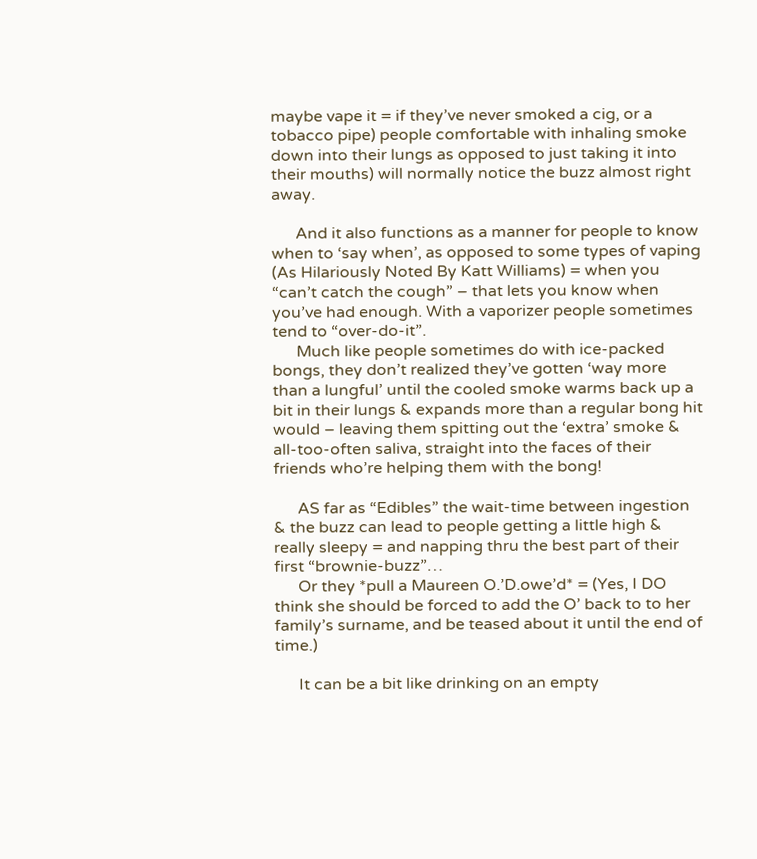maybe vape it = if they’ve never smoked a cig, or a tobacco pipe) people comfortable with inhaling smoke down into their lungs as opposed to just taking it into their mouths) will normally notice the buzz almost right away.

      And it also functions as a manner for people to know when to ‘say when’, as opposed to some types of vaping (As Hilariously Noted By Katt Williams) = when you “can’t catch the cough” – that lets you know when you’ve had enough. With a vaporizer people sometimes tend to “over-do-it”.
      Much like people sometimes do with ice-packed bongs, they don’t realized they’ve gotten ‘way more than a lungful’ until the cooled smoke warms back up a bit in their lungs & expands more than a regular bong hit would – leaving them spitting out the ‘extra’ smoke & all-too-often saliva, straight into the faces of their friends who’re helping them with the bong!

      AS far as “Edibles” the wait-time between ingestion & the buzz can lead to people getting a little high & really sleepy = and napping thru the best part of their first “brownie-buzz”…
      Or they *pull a Maureen O.’D.owe’d* = (Yes, I DO think she should be forced to add the O’ back to to her family’s surname, and be teased about it until the end of time.)

      It can be a bit like drinking on an empty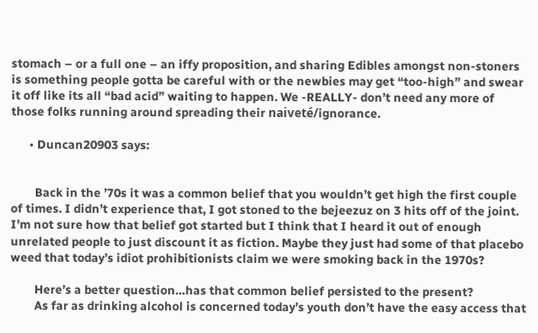stomach – or a full one – an iffy proposition, and sharing Edibles amongst non-stoners is something people gotta be careful with or the newbies may get “too-high” and swear it off like its all “bad acid” waiting to happen. We -REALLY- don’t need any more of those folks running around spreading their naiveté/ignorance.

      • Duncan20903 says:


        Back in the ’70s it was a common belief that you wouldn’t get high the first couple of times. I didn’t experience that, I got stoned to the bejeezuz on 3 hits off of the joint. I’m not sure how that belief got started but I think that I heard it out of enough unrelated people to just discount it as fiction. Maybe they just had some of that placebo weed that today’s idiot prohibitionists claim we were smoking back in the 1970s?

        Here’s a better question…has that common belief persisted to the present?
        As far as drinking alcohol is concerned today’s youth don’t have the easy access that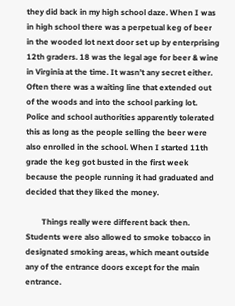they did back in my high school daze. When I was in high school there was a perpetual keg of beer in the wooded lot next door set up by enterprising 12th graders. 18 was the legal age for beer & wine in Virginia at the time. It wasn’t any secret either. Often there was a waiting line that extended out of the woods and into the school parking lot. Police and school authorities apparently tolerated this as long as the people selling the beer were also enrolled in the school. When I started 11th grade the keg got busted in the first week because the people running it had graduated and decided that they liked the money.

        Things really were different back then. Students were also allowed to smoke tobacco in designated smoking areas, which meant outside any of the entrance doors except for the main entrance.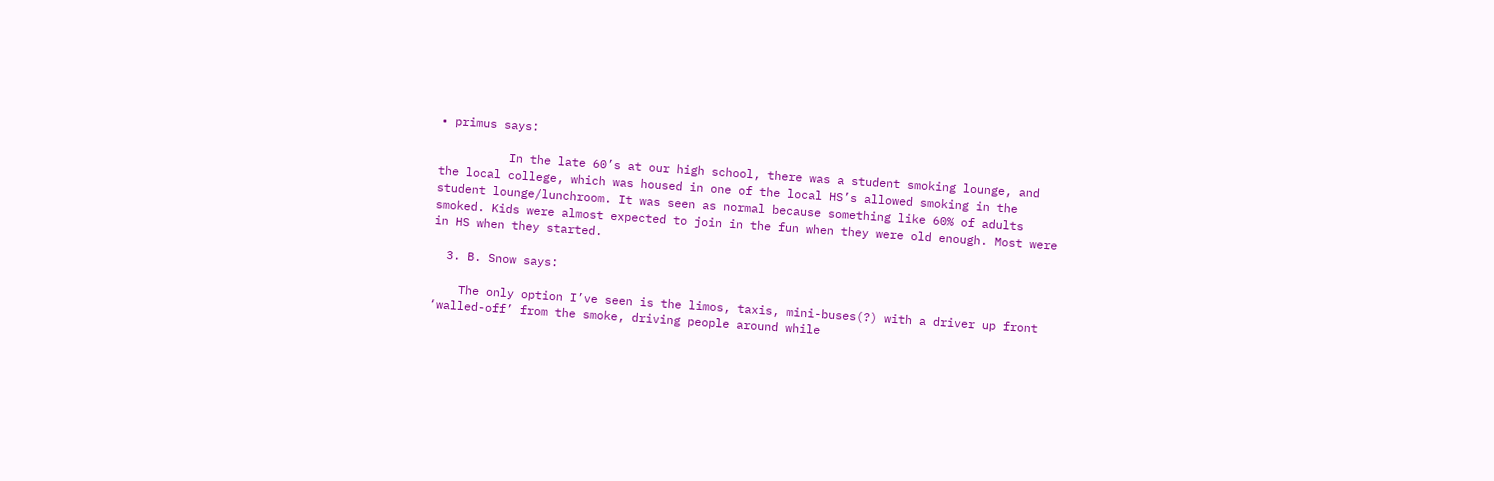• primus says:

          In the late 60’s at our high school, there was a student smoking lounge, and the local college, which was housed in one of the local HS’s allowed smoking in the student lounge/lunchroom. It was seen as normal because something like 60% of adults smoked. Kids were almost expected to join in the fun when they were old enough. Most were in HS when they started.

  3. B. Snow says:

    The only option I’ve seen is the limos, taxis, mini-buses(?) with a driver up front ‘walled-off’ from the smoke, driving people around while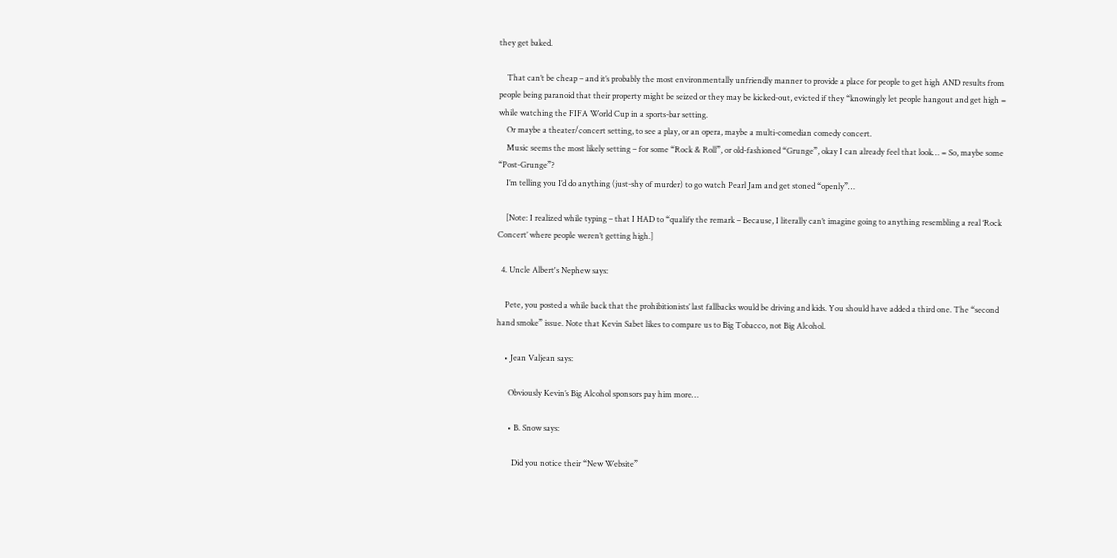they get baked.

    That can’t be cheap – and it’s probably the most environmentally unfriendly manner to provide a place for people to get high AND results from people being paranoid that their property might be seized or they may be kicked-out, evicted if they “knowingly let people hangout and get high = while watching the FIFA World Cup in a sports-bar setting.
    Or maybe a theater/concert setting, to see a play, or an opera, maybe a multi-comedian comedy concert.
    Music seems the most likely setting – for some “Rock & Roll”, or old-fashioned “Grunge”, okay I can already feel that look… = So, maybe some “Post-Grunge”?
    I’m telling you I’d do anything (just-shy of murder) to go watch Pearl Jam and get stoned “openly”…

    [Note: I realized while typing – that I HAD to “qualify the remark – Because, I literally can’t imagine going to anything resembling a real ‘Rock Concert’ where people weren’t getting high.]

  4. Uncle Albert's Nephew says:

    Pete, you posted a while back that the prohibitionists’ last fallbacks would be driving and kids. You should have added a third one. The “second hand smoke” issue. Note that Kevin Sabet likes to compare us to Big Tobacco, not Big Alcohol.

    • Jean Valjean says:

      Obviously Kevin’s Big Alcohol sponsors pay him more…

      • B. Snow says:

        Did you notice their “New Website”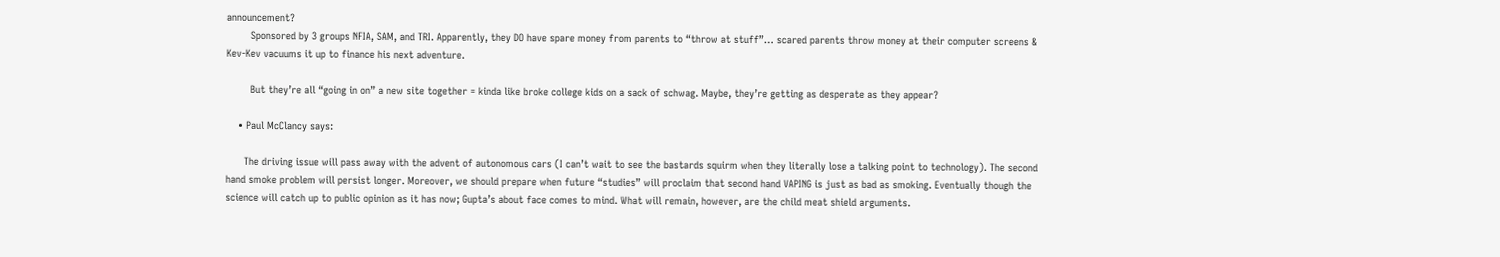announcement?
        Sponsored by 3 groups NFIA, SAM, and TRI. Apparently, they DO have spare money from parents to “throw at stuff”… scared parents throw money at their computer screens & Kev-Kev vacuums it up to finance his next adventure.

        But they’re all “going in on” a new site together = kinda like broke college kids on a sack of schwag. Maybe, they’re getting as desperate as they appear?

    • Paul McClancy says:

      The driving issue will pass away with the advent of autonomous cars (I can’t wait to see the bastards squirm when they literally lose a talking point to technology). The second hand smoke problem will persist longer. Moreover, we should prepare when future “studies” will proclaim that second hand VAPING is just as bad as smoking. Eventually though the science will catch up to public opinion as it has now; Gupta’s about face comes to mind. What will remain, however, are the child meat shield arguments.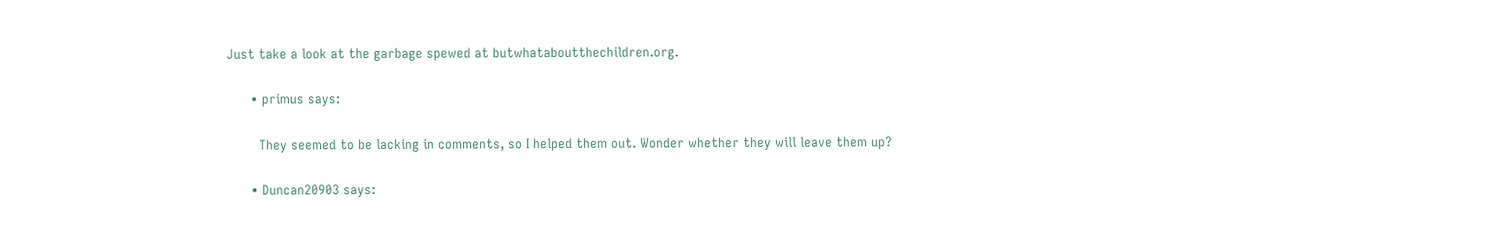Just take a look at the garbage spewed at butwhataboutthechildren.org.

      • primus says:

        They seemed to be lacking in comments, so I helped them out. Wonder whether they will leave them up?

      • Duncan20903 says: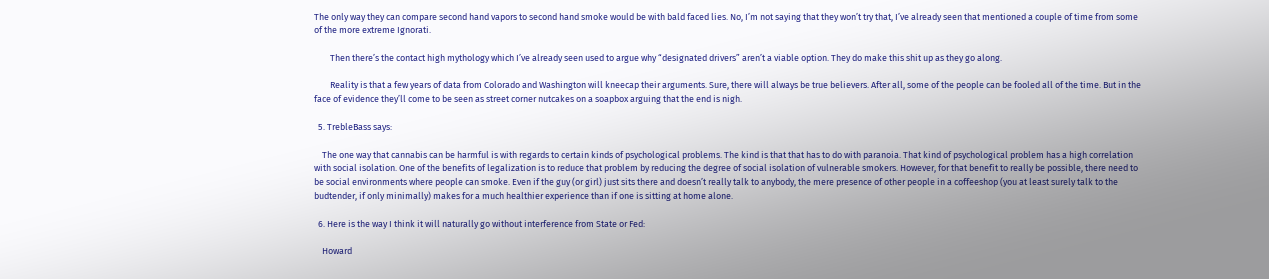The only way they can compare second hand vapors to second hand smoke would be with bald faced lies. No, I’m not saying that they won’t try that, I’ve already seen that mentioned a couple of time from some of the more extreme Ignorati.

        Then there’s the contact high mythology which I’ve already seen used to argue why “designated drivers” aren’t a viable option. They do make this shit up as they go along.

        Reality is that a few years of data from Colorado and Washington will kneecap their arguments. Sure, there will always be true believers. After all, some of the people can be fooled all of the time. But in the face of evidence they’ll come to be seen as street corner nutcakes on a soapbox arguing that the end is nigh.

  5. TrebleBass says:

    The one way that cannabis can be harmful is with regards to certain kinds of psychological problems. The kind is that that has to do with paranoia. That kind of psychological problem has a high correlation with social isolation. One of the benefits of legalization is to reduce that problem by reducing the degree of social isolation of vulnerable smokers. However, for that benefit to really be possible, there need to be social environments where people can smoke. Even if the guy (or girl) just sits there and doesn’t really talk to anybody, the mere presence of other people in a coffeeshop (you at least surely talk to the budtender, if only minimally) makes for a much healthier experience than if one is sitting at home alone.

  6. Here is the way I think it will naturally go without interference from State or Fed:

    Howard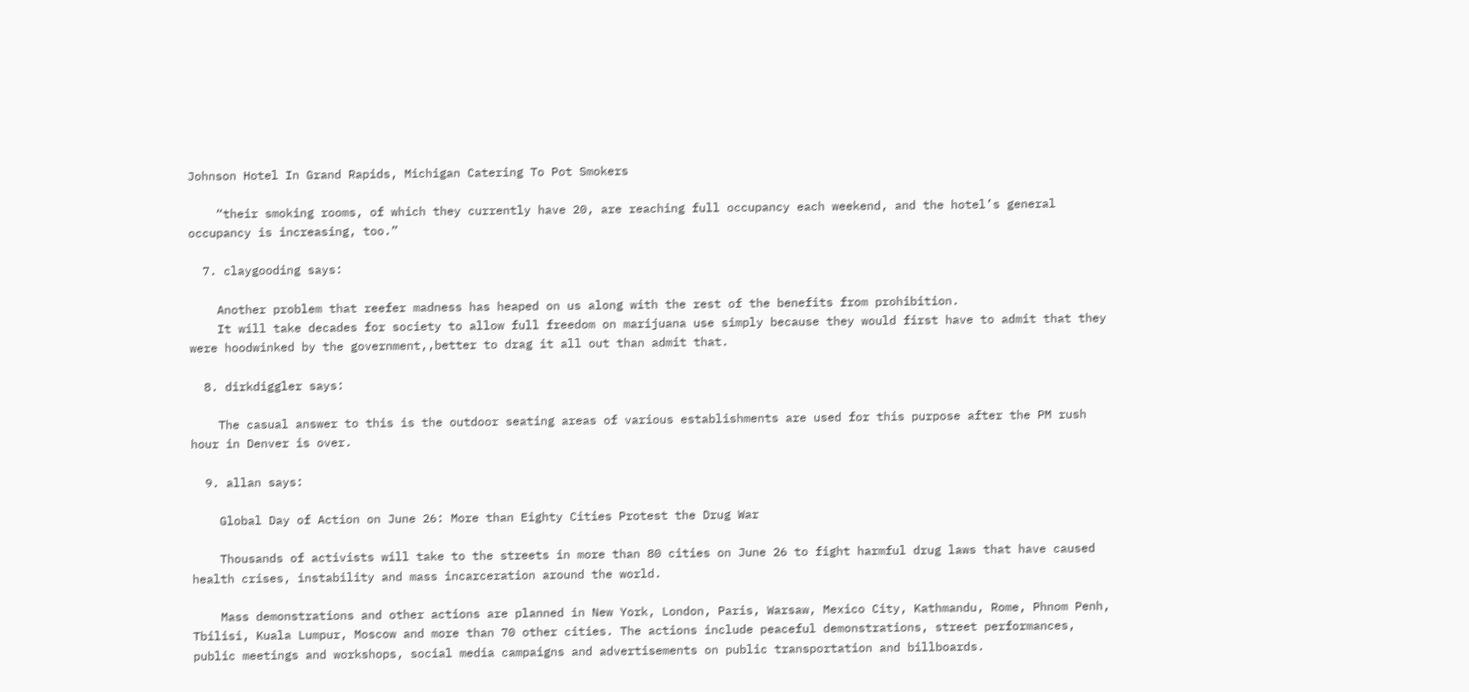Johnson Hotel In Grand Rapids, Michigan Catering To Pot Smokers

    “their smoking rooms, of which they currently have 20, are reaching full occupancy each weekend, and the hotel’s general occupancy is increasing, too.”

  7. claygooding says:

    Another problem that reefer madness has heaped on us along with the rest of the benefits from prohibition.
    It will take decades for society to allow full freedom on marijuana use simply because they would first have to admit that they were hoodwinked by the government,,better to drag it all out than admit that.

  8. dirkdiggler says:

    The casual answer to this is the outdoor seating areas of various establishments are used for this purpose after the PM rush hour in Denver is over.

  9. allan says:

    Global Day of Action on June 26: More than Eighty Cities Protest the Drug War

    Thousands of activists will take to the streets in more than 80 cities on June 26 to fight harmful drug laws that have caused health crises, instability and mass incarceration around the world.

    Mass demonstrations and other actions are planned in New York, London, Paris, Warsaw, Mexico City, Kathmandu, Rome, Phnom Penh, Tbilisi, Kuala Lumpur, Moscow and more than 70 other cities. The actions include peaceful demonstrations, street performances, public meetings and workshops, social media campaigns and advertisements on public transportation and billboards.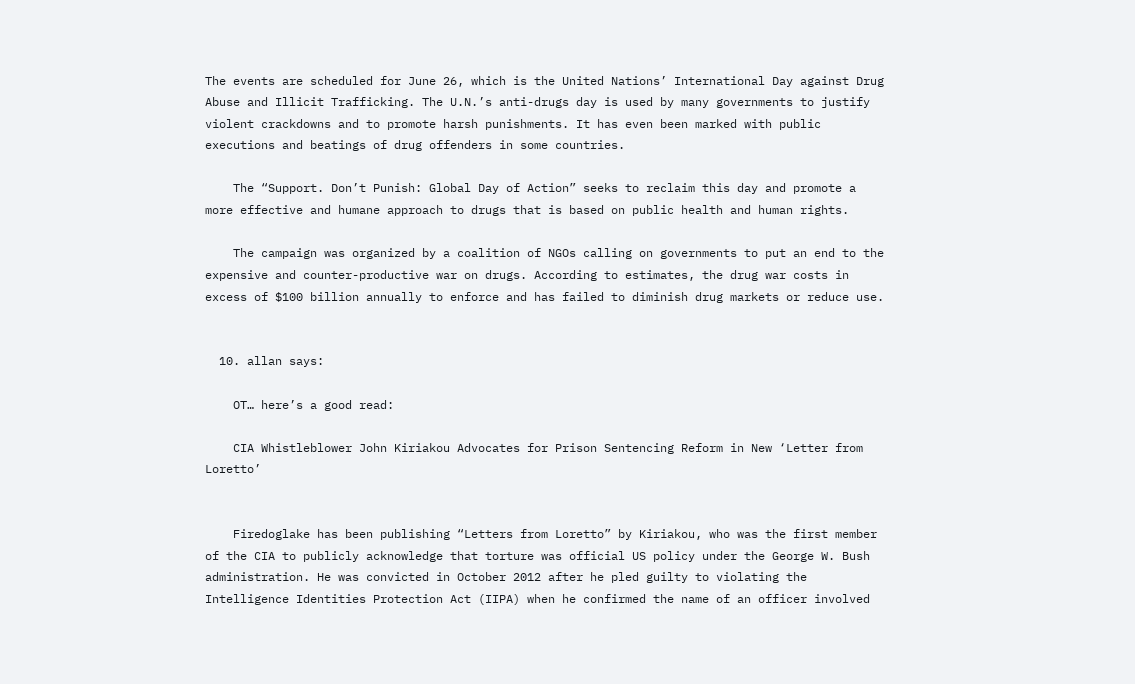The events are scheduled for June 26, which is the United Nations’ International Day against Drug Abuse and Illicit Trafficking. The U.N.’s anti-drugs day is used by many governments to justify violent crackdowns and to promote harsh punishments. It has even been marked with public executions and beatings of drug offenders in some countries.

    The “Support. Don’t Punish: Global Day of Action” seeks to reclaim this day and promote a more effective and humane approach to drugs that is based on public health and human rights.

    The campaign was organized by a coalition of NGOs calling on governments to put an end to the expensive and counter-productive war on drugs. According to estimates, the drug war costs in excess of $100 billion annually to enforce and has failed to diminish drug markets or reduce use.


  10. allan says:

    OT… here’s a good read:

    CIA Whistleblower John Kiriakou Advocates for Prison Sentencing Reform in New ‘Letter from Loretto’


    Firedoglake has been publishing “Letters from Loretto” by Kiriakou, who was the first member of the CIA to publicly acknowledge that torture was official US policy under the George W. Bush administration. He was convicted in October 2012 after he pled guilty to violating the Intelligence Identities Protection Act (IIPA) when he confirmed the name of an officer involved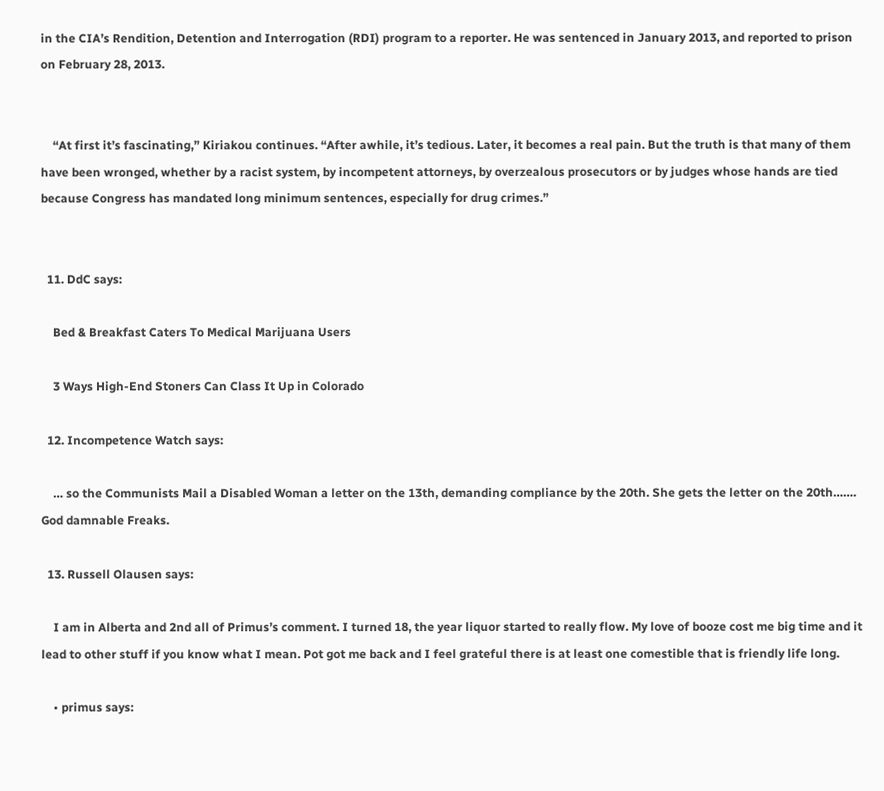in the CIA’s Rendition, Detention and Interrogation (RDI) program to a reporter. He was sentenced in January 2013, and reported to prison on February 28, 2013.


    “At first it’s fascinating,” Kiriakou continues. “After awhile, it’s tedious. Later, it becomes a real pain. But the truth is that many of them have been wronged, whether by a racist system, by incompetent attorneys, by overzealous prosecutors or by judges whose hands are tied because Congress has mandated long minimum sentences, especially for drug crimes.”


  11. DdC says:

    Bed & Breakfast Caters To Medical Marijuana Users

    3 Ways High-End Stoners Can Class It Up in Colorado

  12. Incompetence Watch says:

    … so the Communists Mail a Disabled Woman a letter on the 13th, demanding compliance by the 20th. She gets the letter on the 20th……. God damnable Freaks.

  13. Russell Olausen says:

    I am in Alberta and 2nd all of Primus’s comment. I turned 18, the year liquor started to really flow. My love of booze cost me big time and it lead to other stuff if you know what I mean. Pot got me back and I feel grateful there is at least one comestible that is friendly life long.

    • primus says: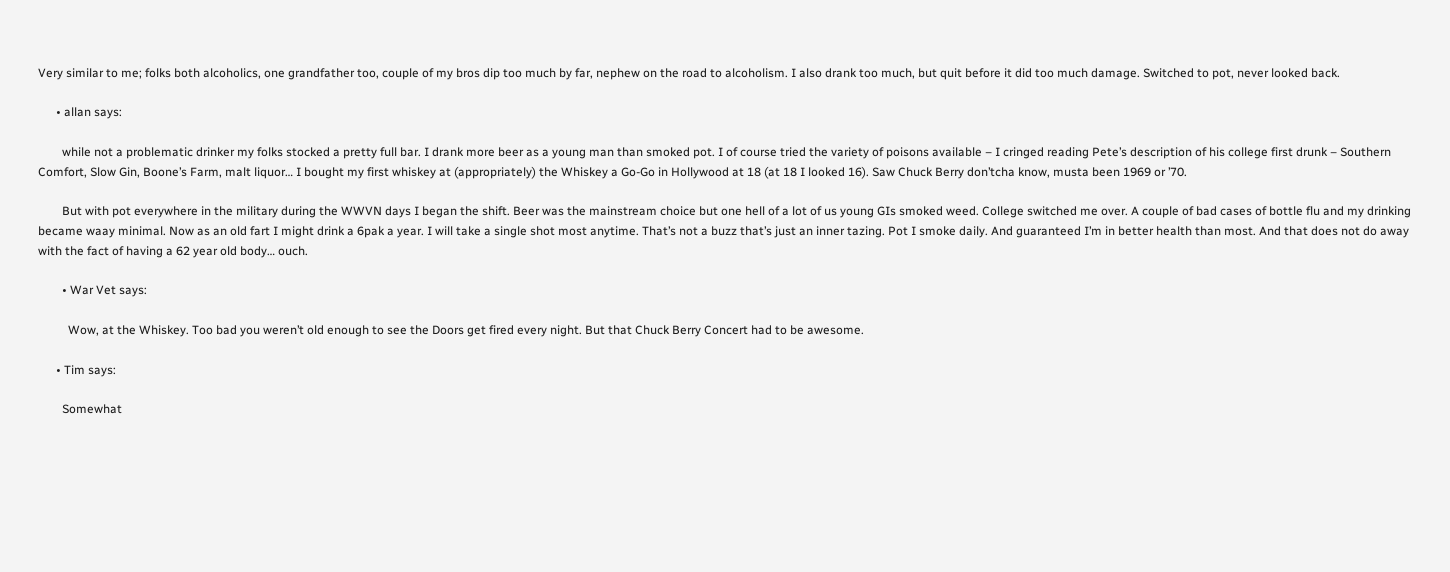Very similar to me; folks both alcoholics, one grandfather too, couple of my bros dip too much by far, nephew on the road to alcoholism. I also drank too much, but quit before it did too much damage. Switched to pot, never looked back.

      • allan says:

        while not a problematic drinker my folks stocked a pretty full bar. I drank more beer as a young man than smoked pot. I of course tried the variety of poisons available – I cringed reading Pete’s description of his college first drunk – Southern Comfort, Slow Gin, Boone’s Farm, malt liquor… I bought my first whiskey at (appropriately) the Whiskey a Go-Go in Hollywood at 18 (at 18 I looked 16). Saw Chuck Berry don’tcha know, musta been 1969 or ’70.

        But with pot everywhere in the military during the WWVN days I began the shift. Beer was the mainstream choice but one hell of a lot of us young GIs smoked weed. College switched me over. A couple of bad cases of bottle flu and my drinking became waay minimal. Now as an old fart I might drink a 6pak a year. I will take a single shot most anytime. That’s not a buzz that’s just an inner tazing. Pot I smoke daily. And guaranteed I’m in better health than most. And that does not do away with the fact of having a 62 year old body… ouch.

        • War Vet says:

          Wow, at the Whiskey. Too bad you weren’t old enough to see the Doors get fired every night. But that Chuck Berry Concert had to be awesome.

      • Tim says:

        Somewhat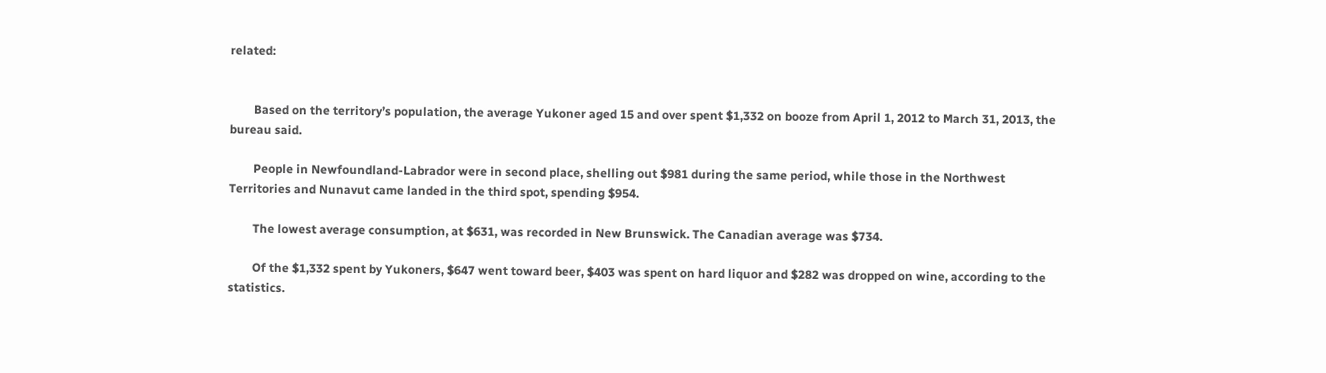related:


        Based on the territory’s population, the average Yukoner aged 15 and over spent $1,332 on booze from April 1, 2012 to March 31, 2013, the bureau said.

        People in Newfoundland-Labrador were in second place, shelling out $981 during the same period, while those in the Northwest Territories and Nunavut came landed in the third spot, spending $954.

        The lowest average consumption, at $631, was recorded in New Brunswick. The Canadian average was $734.

        Of the $1,332 spent by Yukoners, $647 went toward beer, $403 was spent on hard liquor and $282 was dropped on wine, according to the statistics.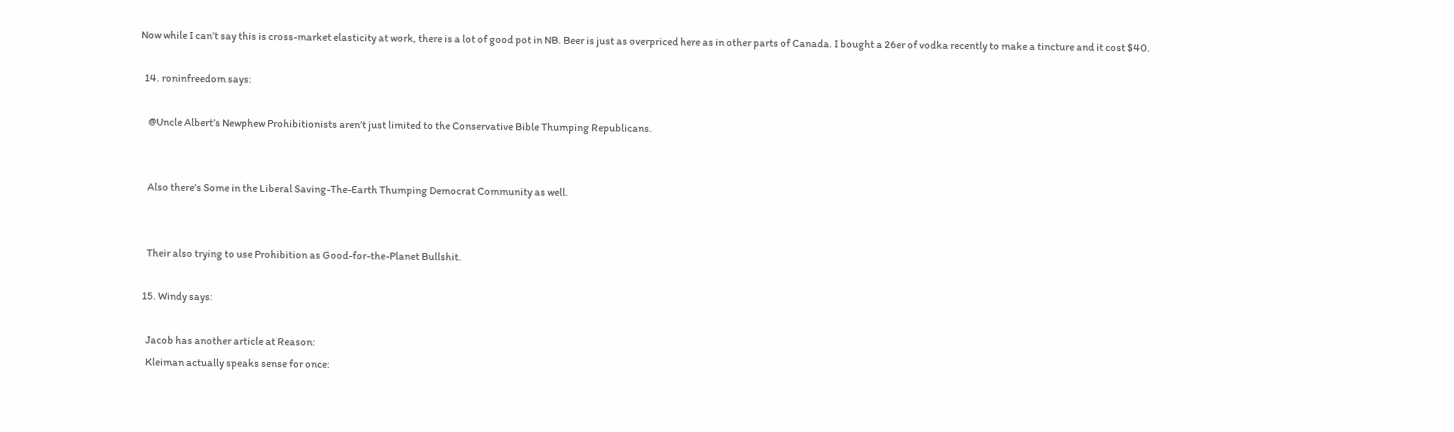Now while I can’t say this is cross-market elasticity at work, there is a lot of good pot in NB. Beer is just as overpriced here as in other parts of Canada. I bought a 26er of vodka recently to make a tincture and it cost $40.

  14. roninfreedom says:

    @Uncle Albert’s Newphew Prohibitionists aren’t just limited to the Conservative Bible Thumping Republicans.


    Also there’s Some in the Liberal Saving-The-Earth Thumping Democrat Community as well.


    Their also trying to use Prohibition as Good-for-the-Planet Bullshit.

  15. Windy says:

    Jacob has another article at Reason:
    Kleiman actually speaks sense for once: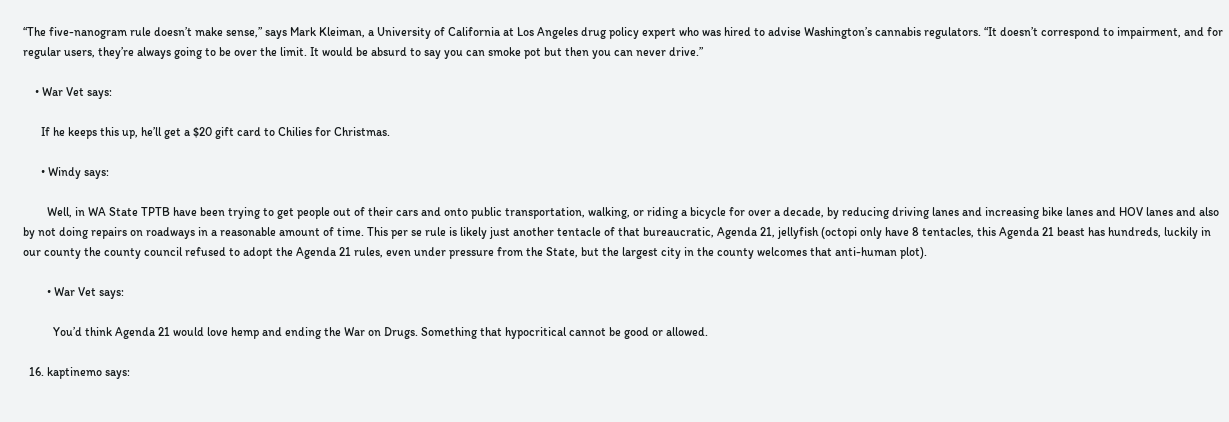“The five-nanogram rule doesn’t make sense,” says Mark Kleiman, a University of California at Los Angeles drug policy expert who was hired to advise Washington’s cannabis regulators. “It doesn’t correspond to impairment, and for regular users, they’re always going to be over the limit. It would be absurd to say you can smoke pot but then you can never drive.”

    • War Vet says:

      If he keeps this up, he’ll get a $20 gift card to Chilies for Christmas.

      • Windy says:

        Well, in WA State TPTB have been trying to get people out of their cars and onto public transportation, walking, or riding a bicycle for over a decade, by reducing driving lanes and increasing bike lanes and HOV lanes and also by not doing repairs on roadways in a reasonable amount of time. This per se rule is likely just another tentacle of that bureaucratic, Agenda 21, jellyfish (octopi only have 8 tentacles, this Agenda 21 beast has hundreds, luckily in our county the county council refused to adopt the Agenda 21 rules, even under pressure from the State, but the largest city in the county welcomes that anti-human plot).

        • War Vet says:

          You’d think Agenda 21 would love hemp and ending the War on Drugs. Something that hypocritical cannot be good or allowed.

  16. kaptinemo says: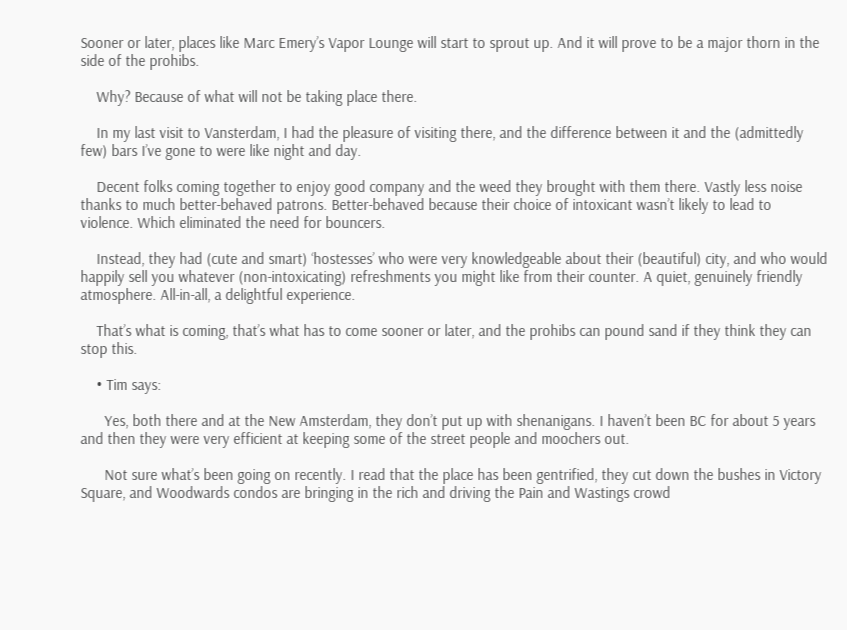Sooner or later, places like Marc Emery’s Vapor Lounge will start to sprout up. And it will prove to be a major thorn in the side of the prohibs.

    Why? Because of what will not be taking place there.

    In my last visit to Vansterdam, I had the pleasure of visiting there, and the difference between it and the (admittedly few) bars I’ve gone to were like night and day.

    Decent folks coming together to enjoy good company and the weed they brought with them there. Vastly less noise thanks to much better-behaved patrons. Better-behaved because their choice of intoxicant wasn’t likely to lead to violence. Which eliminated the need for bouncers.

    Instead, they had (cute and smart) ‘hostesses’ who were very knowledgeable about their (beautiful) city, and who would happily sell you whatever (non-intoxicating) refreshments you might like from their counter. A quiet, genuinely friendly atmosphere. All-in-all, a delightful experience.

    That’s what is coming, that’s what has to come sooner or later, and the prohibs can pound sand if they think they can stop this.

    • Tim says:

      Yes, both there and at the New Amsterdam, they don’t put up with shenanigans. I haven’t been BC for about 5 years and then they were very efficient at keeping some of the street people and moochers out.

      Not sure what’s been going on recently. I read that the place has been gentrified, they cut down the bushes in Victory Square, and Woodwards condos are bringing in the rich and driving the Pain and Wastings crowd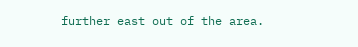further east out of the area.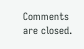Comments are closed.